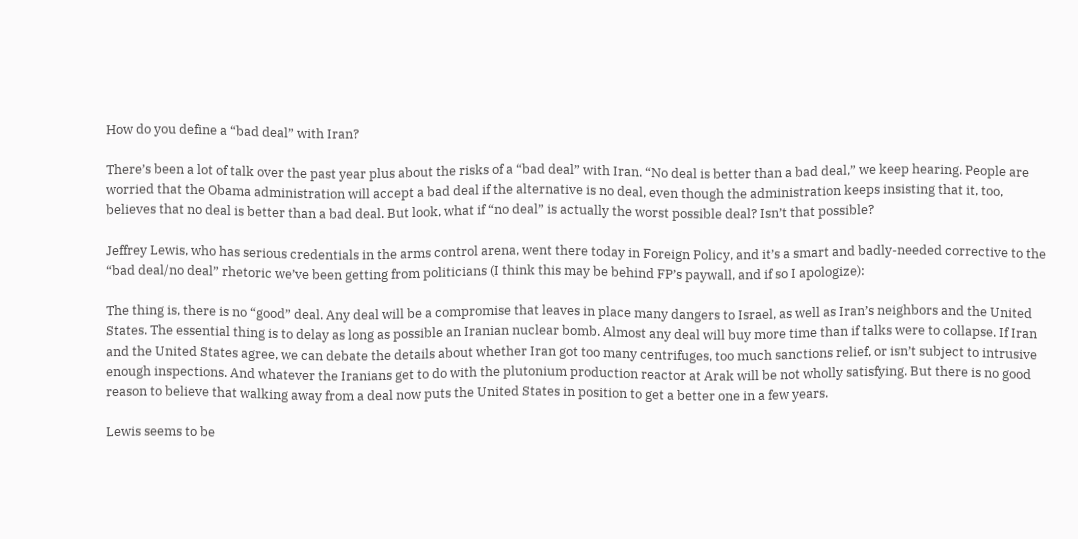How do you define a “bad deal” with Iran?

There’s been a lot of talk over the past year plus about the risks of a “bad deal” with Iran. “No deal is better than a bad deal,” we keep hearing. People are worried that the Obama administration will accept a bad deal if the alternative is no deal, even though the administration keeps insisting that it, too, believes that no deal is better than a bad deal. But look, what if “no deal” is actually the worst possible deal? Isn’t that possible?

Jeffrey Lewis, who has serious credentials in the arms control arena, went there today in Foreign Policy, and it’s a smart and badly-needed corrective to the “bad deal/no deal” rhetoric we’ve been getting from politicians (I think this may be behind FP’s paywall, and if so I apologize):

The thing is, there is no “good” deal. Any deal will be a compromise that leaves in place many dangers to Israel, as well as Iran’s neighbors and the United States. The essential thing is to delay as long as possible an Iranian nuclear bomb. Almost any deal will buy more time than if talks were to collapse. If Iran and the United States agree, we can debate the details about whether Iran got too many centrifuges, too much sanctions relief, or isn’t subject to intrusive enough inspections. And whatever the Iranians get to do with the plutonium production reactor at Arak will be not wholly satisfying. But there is no good reason to believe that walking away from a deal now puts the United States in position to get a better one in a few years.

Lewis seems to be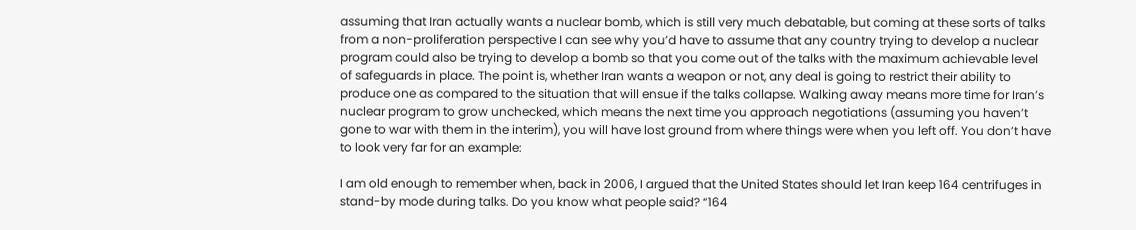assuming that Iran actually wants a nuclear bomb, which is still very much debatable, but coming at these sorts of talks from a non-proliferation perspective I can see why you’d have to assume that any country trying to develop a nuclear program could also be trying to develop a bomb so that you come out of the talks with the maximum achievable level of safeguards in place. The point is, whether Iran wants a weapon or not, any deal is going to restrict their ability to produce one as compared to the situation that will ensue if the talks collapse. Walking away means more time for Iran’s nuclear program to grow unchecked, which means the next time you approach negotiations (assuming you haven’t gone to war with them in the interim), you will have lost ground from where things were when you left off. You don’t have to look very far for an example:

I am old enough to remember when, back in 2006, I argued that the United States should let Iran keep 164 centrifuges in stand-by mode during talks. Do you know what people said? “164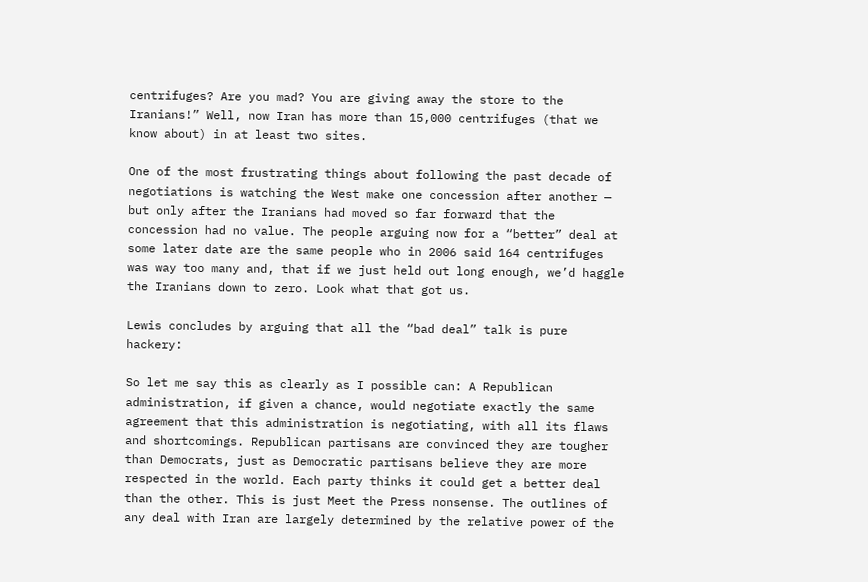centrifuges? Are you mad? You are giving away the store to the Iranians!” Well, now Iran has more than 15,000 centrifuges (that we know about) in at least two sites.

One of the most frustrating things about following the past decade of negotiations is watching the West make one concession after another — but only after the Iranians had moved so far forward that the concession had no value. The people arguing now for a “better” deal at some later date are the same people who in 2006 said 164 centrifuges was way too many and, that if we just held out long enough, we’d haggle the Iranians down to zero. Look what that got us.

Lewis concludes by arguing that all the “bad deal” talk is pure hackery:

So let me say this as clearly as I possible can: A Republican administration, if given a chance, would negotiate exactly the same agreement that this administration is negotiating, with all its flaws and shortcomings. Republican partisans are convinced they are tougher than Democrats, just as Democratic partisans believe they are more respected in the world. Each party thinks it could get a better deal than the other. This is just Meet the Press nonsense. The outlines of any deal with Iran are largely determined by the relative power of the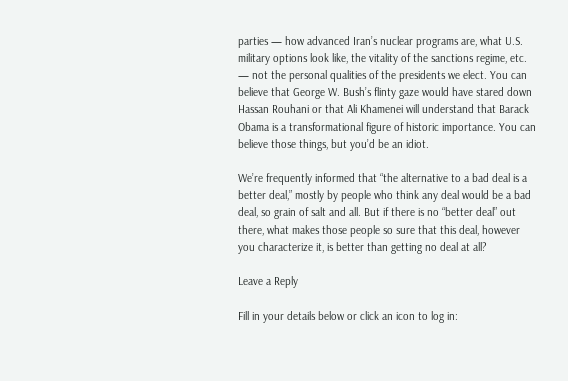parties — how advanced Iran’s nuclear programs are, what U.S. military options look like, the vitality of the sanctions regime, etc. — not the personal qualities of the presidents we elect. You can believe that George W. Bush’s flinty gaze would have stared down Hassan Rouhani or that Ali Khamenei will understand that Barack Obama is a transformational figure of historic importance. You can believe those things, but you’d be an idiot.

We’re frequently informed that “the alternative to a bad deal is a better deal,” mostly by people who think any deal would be a bad deal, so grain of salt and all. But if there is no “better deal” out there, what makes those people so sure that this deal, however you characterize it, is better than getting no deal at all?

Leave a Reply

Fill in your details below or click an icon to log in: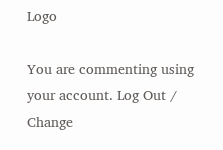Logo

You are commenting using your account. Log Out /  Change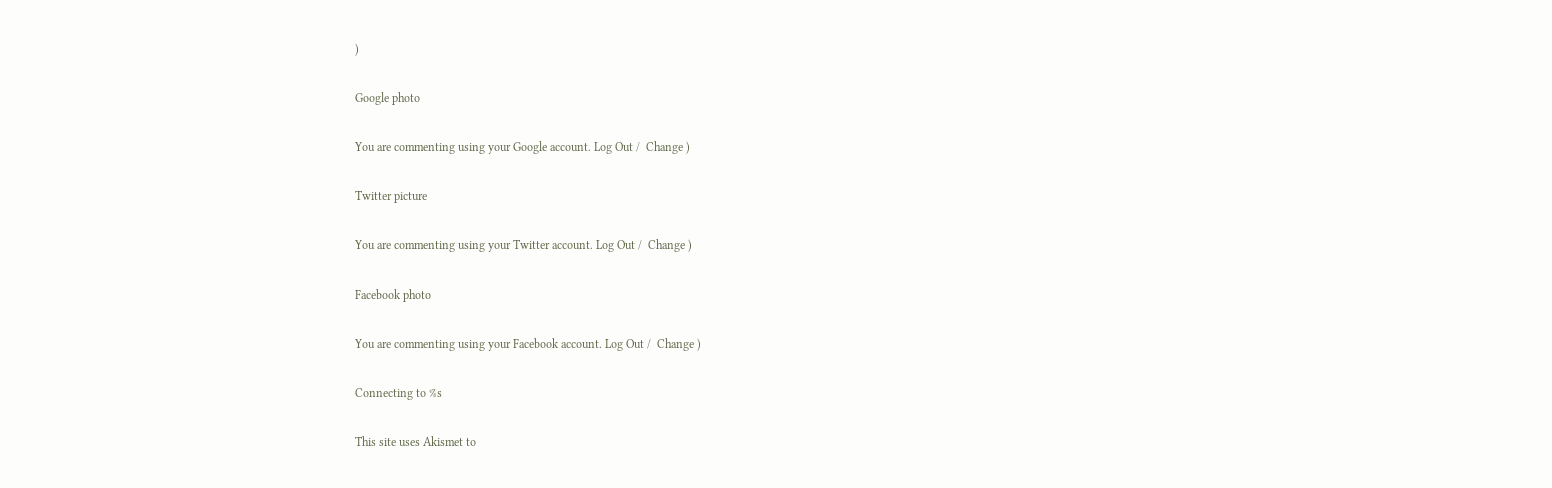)

Google photo

You are commenting using your Google account. Log Out /  Change )

Twitter picture

You are commenting using your Twitter account. Log Out /  Change )

Facebook photo

You are commenting using your Facebook account. Log Out /  Change )

Connecting to %s

This site uses Akismet to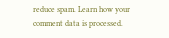reduce spam. Learn how your comment data is processed.